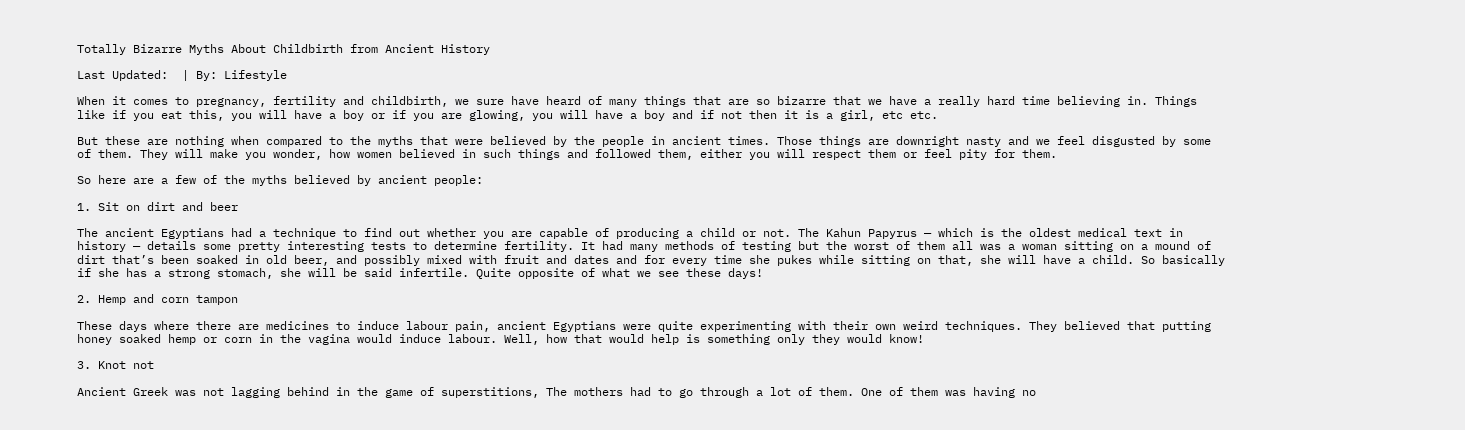Totally Bizarre Myths About Childbirth from Ancient History

Last Updated:  | By: Lifestyle

When it comes to pregnancy, fertility and childbirth, we sure have heard of many things that are so bizarre that we have a really hard time believing in. Things like if you eat this, you will have a boy or if you are glowing, you will have a boy and if not then it is a girl, etc etc.

But these are nothing when compared to the myths that were believed by the people in ancient times. Those things are downright nasty and we feel disgusted by some of them. They will make you wonder, how women believed in such things and followed them, either you will respect them or feel pity for them.

So here are a few of the myths believed by ancient people:

1. Sit on dirt and beer

The ancient Egyptians had a technique to find out whether you are capable of producing a child or not. The Kahun Papyrus — which is the oldest medical text in history — details some pretty interesting tests to determine fertility. It had many methods of testing but the worst of them all was a woman sitting on a mound of dirt that’s been soaked in old beer, and possibly mixed with fruit and dates and for every time she pukes while sitting on that, she will have a child. So basically if she has a strong stomach, she will be said infertile. Quite opposite of what we see these days!

2. Hemp and corn tampon

These days where there are medicines to induce labour pain, ancient Egyptians were quite experimenting with their own weird techniques. They believed that putting honey soaked hemp or corn in the vagina would induce labour. Well, how that would help is something only they would know!

3. Knot not

Ancient Greek was not lagging behind in the game of superstitions, The mothers had to go through a lot of them. One of them was having no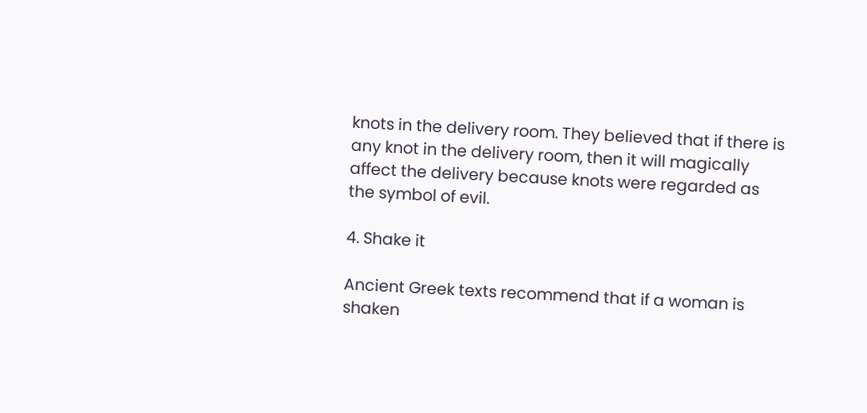knots in the delivery room. They believed that if there is any knot in the delivery room, then it will magically affect the delivery because knots were regarded as the symbol of evil.

4. Shake it

Ancient Greek texts recommend that if a woman is shaken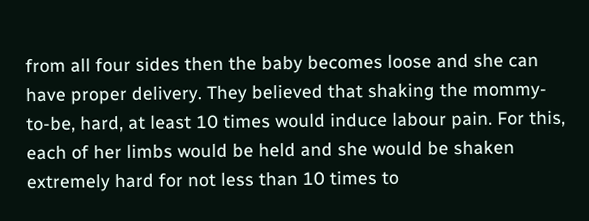from all four sides then the baby becomes loose and she can have proper delivery. They believed that shaking the mommy-to-be, hard, at least 10 times would induce labour pain. For this, each of her limbs would be held and she would be shaken extremely hard for not less than 10 times to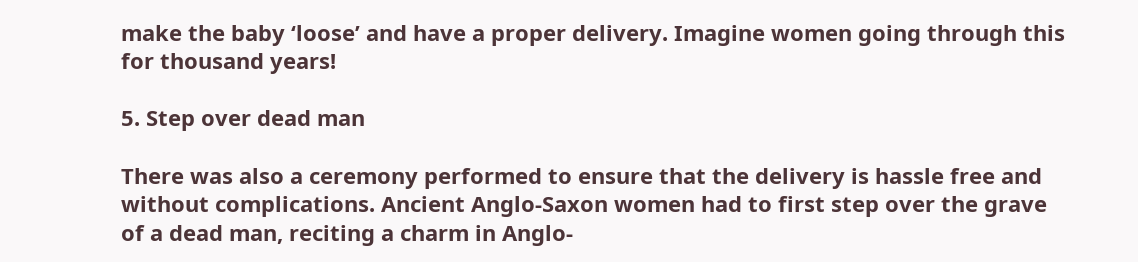make the baby ‘loose’ and have a proper delivery. Imagine women going through this for thousand years!

5. Step over dead man

There was also a ceremony performed to ensure that the delivery is hassle free and without complications. Ancient Anglo-Saxon women had to first step over the grave of a dead man, reciting a charm in Anglo-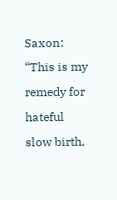Saxon: “This is my remedy for hateful slow birth,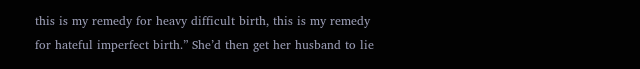this is my remedy for heavy difficult birth, this is my remedy for hateful imperfect birth.” She’d then get her husband to lie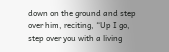down on the ground and step over him, reciting, “Up I go, step over you with a living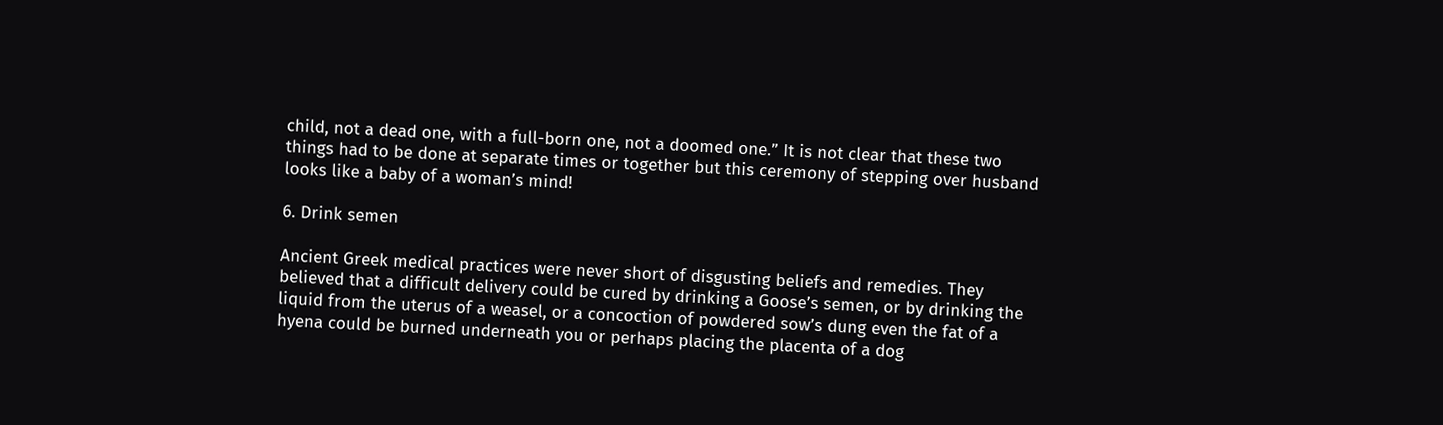child, not a dead one, with a full-born one, not a doomed one.” It is not clear that these two things had to be done at separate times or together but this ceremony of stepping over husband looks like a baby of a woman’s mind!

6. Drink semen

Ancient Greek medical practices were never short of disgusting beliefs and remedies. They believed that a difficult delivery could be cured by drinking a Goose’s semen, or by drinking the liquid from the uterus of a weasel, or a concoction of powdered sow’s dung even the fat of a hyena could be burned underneath you or perhaps placing the placenta of a dog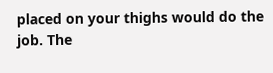placed on your thighs would do the job. The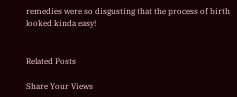remedies were so disgusting that the process of birth looked kinda easy!


Related Posts

Share Your Views